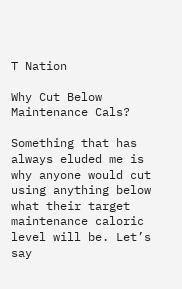T Nation

Why Cut Below Maintenance Cals?

Something that has always eluded me is why anyone would cut using anything below what their target maintenance caloric level will be. Let’s say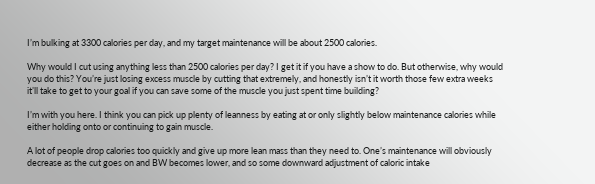I’m bulking at 3300 calories per day, and my target maintenance will be about 2500 calories.

Why would I cut using anything less than 2500 calories per day? I get it if you have a show to do. But otherwise, why would you do this? You’re just losing excess muscle by cutting that extremely, and honestly isn’t it worth those few extra weeks it’ll take to get to your goal if you can save some of the muscle you just spent time building?

I’m with you here. I think you can pick up plenty of leanness by eating at or only slightly below maintenance calories while either holding onto or continuing to gain muscle.

A lot of people drop calories too quickly and give up more lean mass than they need to. One’s maintenance will obviously decrease as the cut goes on and BW becomes lower, and so some downward adjustment of caloric intake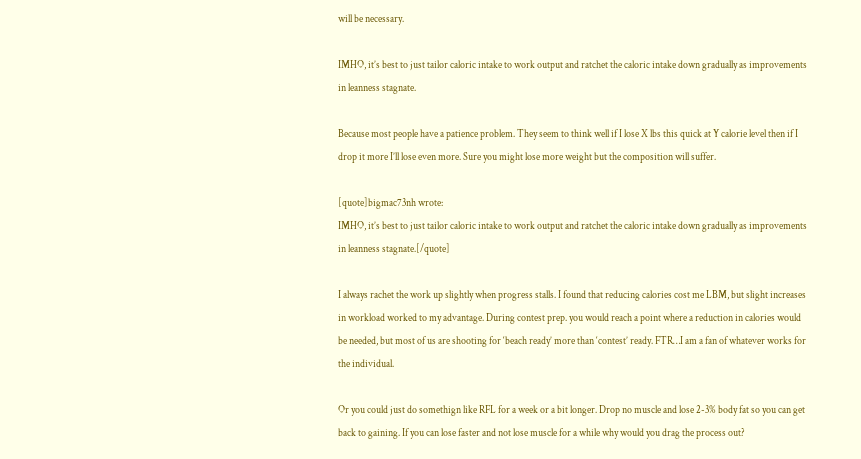will be necessary.

IMHO, it’s best to just tailor caloric intake to work output and ratchet the caloric intake down gradually as improvements in leanness stagnate.

Because most people have a patience problem. They seem to think well if I lose X lbs this quick at Y calorie level then if I drop it more I’ll lose even more. Sure you might lose more weight but the composition will suffer.

[quote]bigmac73nh wrote:
IMHO, it’s best to just tailor caloric intake to work output and ratchet the caloric intake down gradually as improvements in leanness stagnate.[/quote]

I always rachet the work up slightly when progress stalls. I found that reducing calories cost me LBM, but slight increases in workload worked to my advantage. During contest prep. you would reach a point where a reduction in calories would be needed, but most of us are shooting for ‘beach ready’ more than ‘contest’ ready. FTR…I am a fan of whatever works for the individual.

Or you could just do somethign like RFL for a week or a bit longer. Drop no muscle and lose 2-3% body fat so you can get back to gaining. If you can lose faster and not lose muscle for a while why would you drag the process out?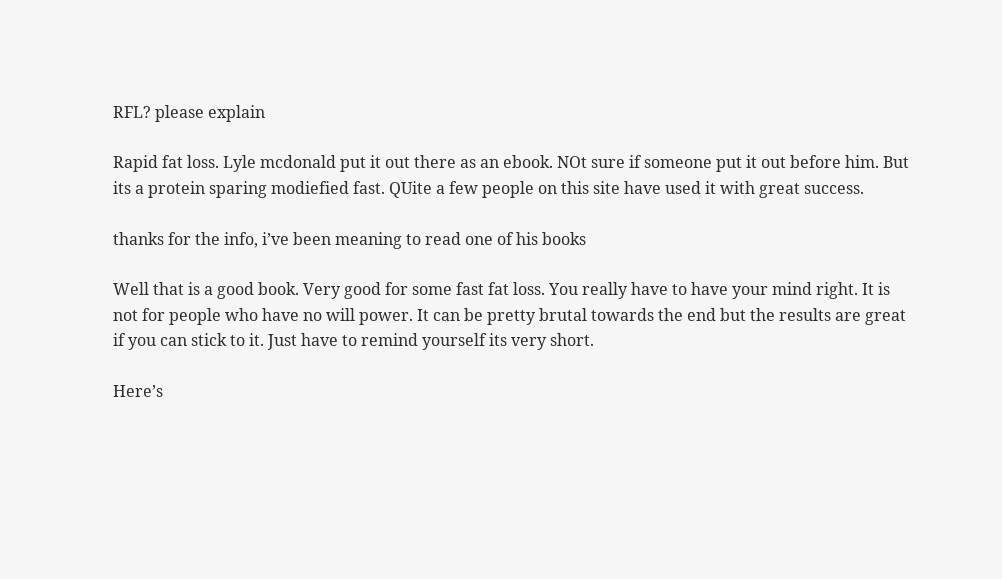RFL? please explain

Rapid fat loss. Lyle mcdonald put it out there as an ebook. NOt sure if someone put it out before him. But its a protein sparing modiefied fast. QUite a few people on this site have used it with great success.

thanks for the info, i’ve been meaning to read one of his books

Well that is a good book. Very good for some fast fat loss. You really have to have your mind right. It is not for people who have no will power. It can be pretty brutal towards the end but the results are great if you can stick to it. Just have to remind yourself its very short.

Here’s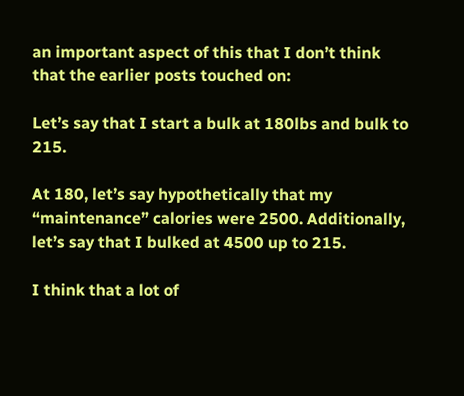an important aspect of this that I don’t think that the earlier posts touched on:

Let’s say that I start a bulk at 180lbs and bulk to 215.

At 180, let’s say hypothetically that my “maintenance” calories were 2500. Additionally, let’s say that I bulked at 4500 up to 215.

I think that a lot of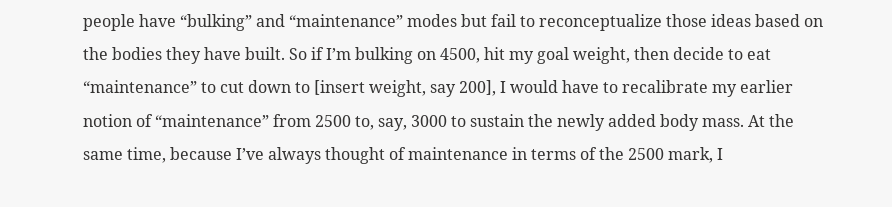people have “bulking” and “maintenance” modes but fail to reconceptualize those ideas based on the bodies they have built. So if I’m bulking on 4500, hit my goal weight, then decide to eat “maintenance” to cut down to [insert weight, say 200], I would have to recalibrate my earlier notion of “maintenance” from 2500 to, say, 3000 to sustain the newly added body mass. At the same time, because I’ve always thought of maintenance in terms of the 2500 mark, I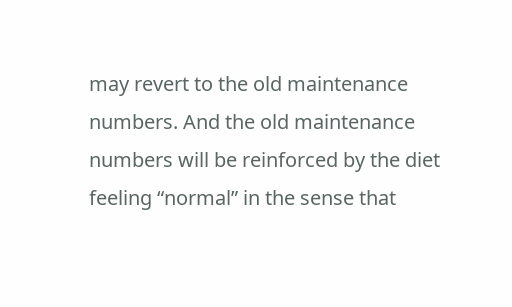may revert to the old maintenance numbers. And the old maintenance numbers will be reinforced by the diet feeling “normal” in the sense that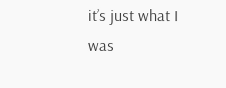it’s just what I was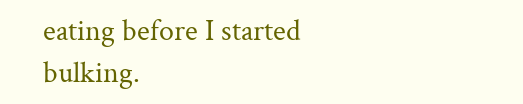eating before I started bulking.